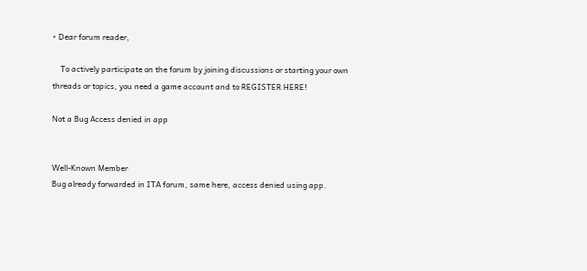• Dear forum reader,

    To actively participate on the forum by joining discussions or starting your own threads or topics, you need a game account and to REGISTER HERE!

Not a Bug Access denied in app


Well-Known Member
Bug already forwarded in ITA forum, same here, access denied using app.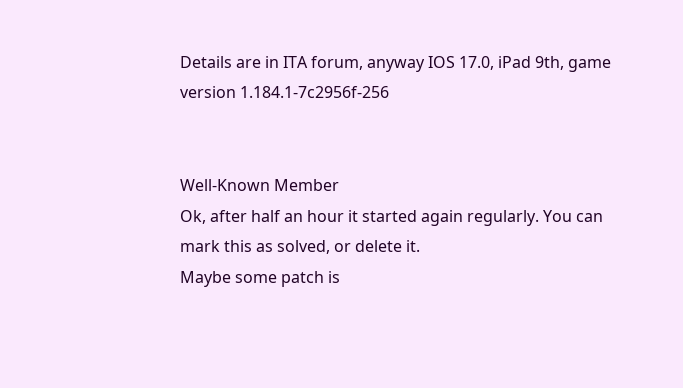Details are in ITA forum, anyway IOS 17.0, iPad 9th, game version 1.184.1-7c2956f-256


Well-Known Member
Ok, after half an hour it started again regularly. You can mark this as solved, or delete it.
Maybe some patch is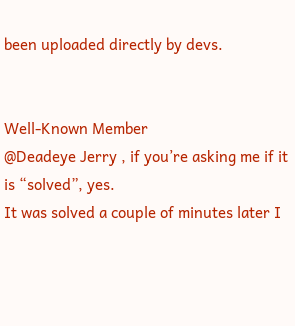been uploaded directly by devs.


Well-Known Member
@Deadeye Jerry , if you’re asking me if it is “solved”, yes.
It was solved a couple of minutes later I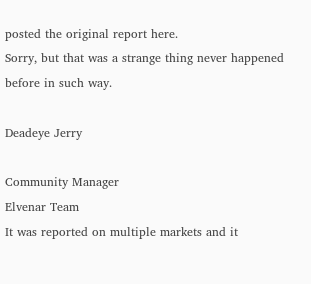posted the original report here.
Sorry, but that was a strange thing never happened before in such way.

Deadeye Jerry

Community Manager
Elvenar Team
It was reported on multiple markets and it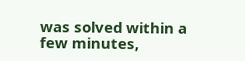was solved within a few minutes,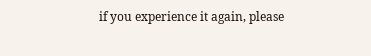if you experience it again, please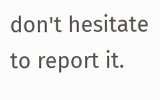don't hesitate to report it.